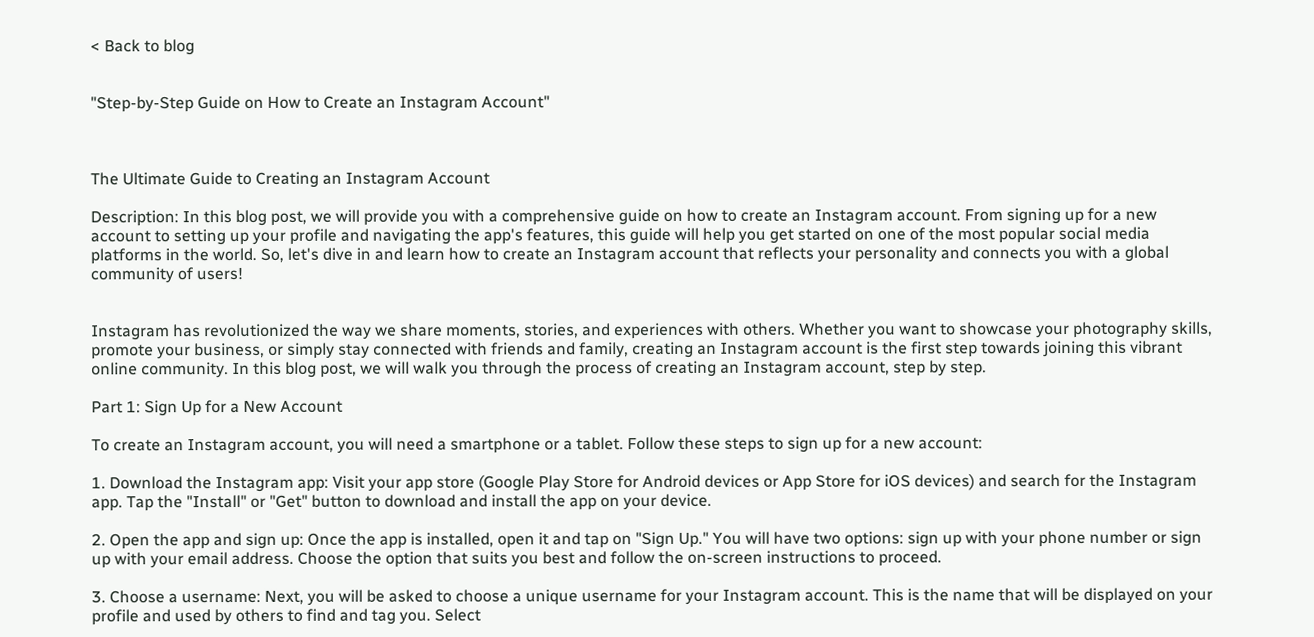< Back to blog


"Step-by-Step Guide on How to Create an Instagram Account"



The Ultimate Guide to Creating an Instagram Account

Description: In this blog post, we will provide you with a comprehensive guide on how to create an Instagram account. From signing up for a new account to setting up your profile and navigating the app's features, this guide will help you get started on one of the most popular social media platforms in the world. So, let's dive in and learn how to create an Instagram account that reflects your personality and connects you with a global community of users!


Instagram has revolutionized the way we share moments, stories, and experiences with others. Whether you want to showcase your photography skills, promote your business, or simply stay connected with friends and family, creating an Instagram account is the first step towards joining this vibrant online community. In this blog post, we will walk you through the process of creating an Instagram account, step by step.

Part 1: Sign Up for a New Account

To create an Instagram account, you will need a smartphone or a tablet. Follow these steps to sign up for a new account:

1. Download the Instagram app: Visit your app store (Google Play Store for Android devices or App Store for iOS devices) and search for the Instagram app. Tap the "Install" or "Get" button to download and install the app on your device.

2. Open the app and sign up: Once the app is installed, open it and tap on "Sign Up." You will have two options: sign up with your phone number or sign up with your email address. Choose the option that suits you best and follow the on-screen instructions to proceed.

3. Choose a username: Next, you will be asked to choose a unique username for your Instagram account. This is the name that will be displayed on your profile and used by others to find and tag you. Select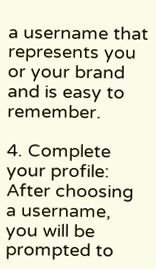a username that represents you or your brand and is easy to remember.

4. Complete your profile: After choosing a username, you will be prompted to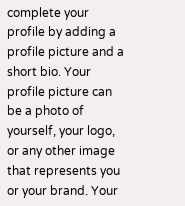complete your profile by adding a profile picture and a short bio. Your profile picture can be a photo of yourself, your logo, or any other image that represents you or your brand. Your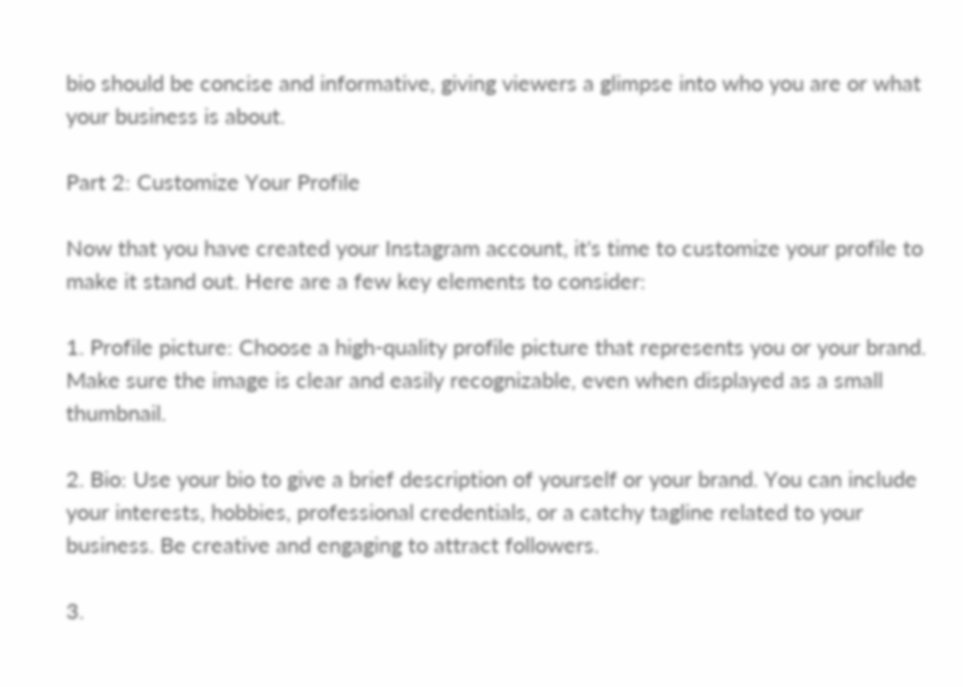bio should be concise and informative, giving viewers a glimpse into who you are or what your business is about.

Part 2: Customize Your Profile

Now that you have created your Instagram account, it's time to customize your profile to make it stand out. Here are a few key elements to consider:

1. Profile picture: Choose a high-quality profile picture that represents you or your brand. Make sure the image is clear and easily recognizable, even when displayed as a small thumbnail.

2. Bio: Use your bio to give a brief description of yourself or your brand. You can include your interests, hobbies, professional credentials, or a catchy tagline related to your business. Be creative and engaging to attract followers.

3.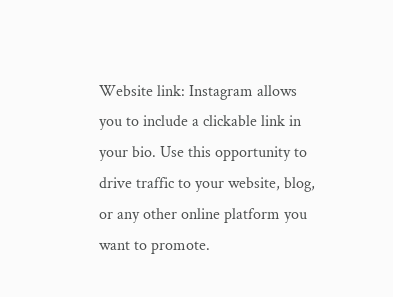Website link: Instagram allows you to include a clickable link in your bio. Use this opportunity to drive traffic to your website, blog, or any other online platform you want to promote.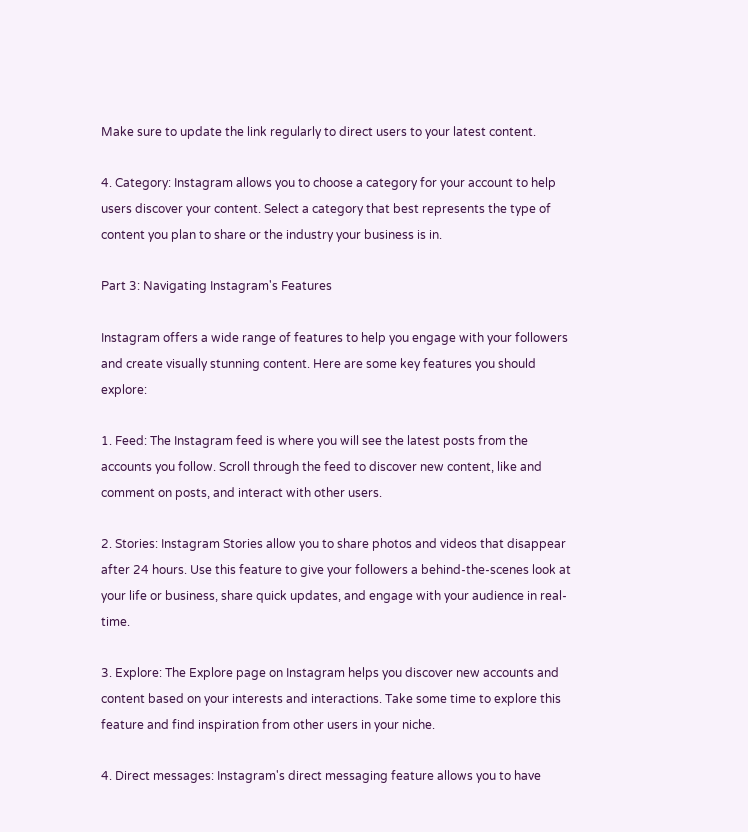Make sure to update the link regularly to direct users to your latest content.

4. Category: Instagram allows you to choose a category for your account to help users discover your content. Select a category that best represents the type of content you plan to share or the industry your business is in.

Part 3: Navigating Instagram's Features

Instagram offers a wide range of features to help you engage with your followers and create visually stunning content. Here are some key features you should explore:

1. Feed: The Instagram feed is where you will see the latest posts from the accounts you follow. Scroll through the feed to discover new content, like and comment on posts, and interact with other users.

2. Stories: Instagram Stories allow you to share photos and videos that disappear after 24 hours. Use this feature to give your followers a behind-the-scenes look at your life or business, share quick updates, and engage with your audience in real-time.

3. Explore: The Explore page on Instagram helps you discover new accounts and content based on your interests and interactions. Take some time to explore this feature and find inspiration from other users in your niche.

4. Direct messages: Instagram's direct messaging feature allows you to have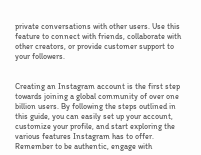private conversations with other users. Use this feature to connect with friends, collaborate with other creators, or provide customer support to your followers.


Creating an Instagram account is the first step towards joining a global community of over one billion users. By following the steps outlined in this guide, you can easily set up your account, customize your profile, and start exploring the various features Instagram has to offer. Remember to be authentic, engage with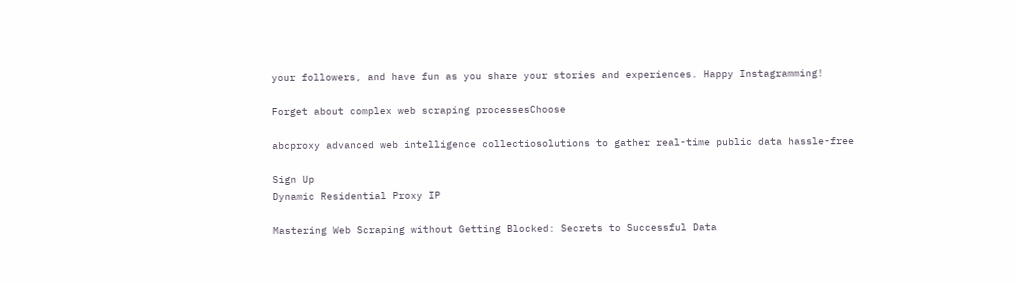your followers, and have fun as you share your stories and experiences. Happy Instagramming!

Forget about complex web scraping processesChoose

abcproxy advanced web intelligence collectiosolutions to gather real-time public data hassle-free

Sign Up
Dynamic Residential Proxy IP

Mastering Web Scraping without Getting Blocked: Secrets to Successful Data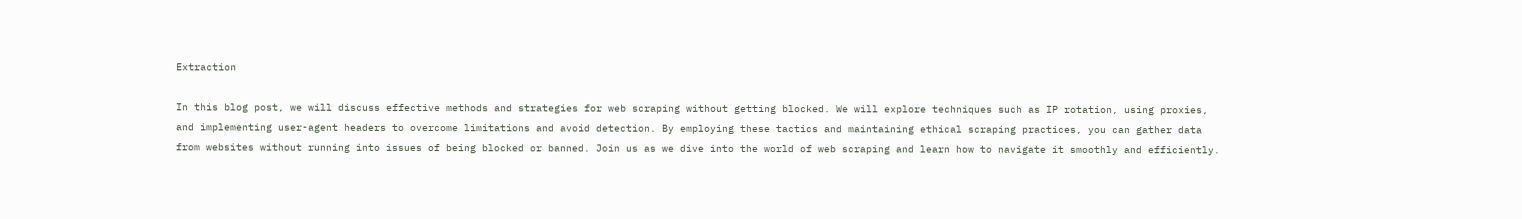Extraction

In this blog post, we will discuss effective methods and strategies for web scraping without getting blocked. We will explore techniques such as IP rotation, using proxies, and implementing user-agent headers to overcome limitations and avoid detection. By employing these tactics and maintaining ethical scraping practices, you can gather data from websites without running into issues of being blocked or banned. Join us as we dive into the world of web scraping and learn how to navigate it smoothly and efficiently.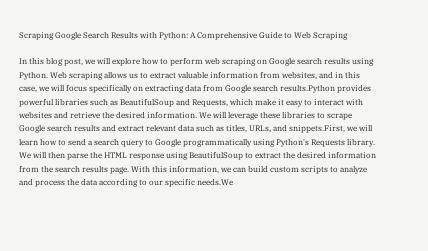Scraping Google Search Results with Python: A Comprehensive Guide to Web Scraping

In this blog post, we will explore how to perform web scraping on Google search results using Python. Web scraping allows us to extract valuable information from websites, and in this case, we will focus specifically on extracting data from Google search results.Python provides powerful libraries such as BeautifulSoup and Requests, which make it easy to interact with websites and retrieve the desired information. We will leverage these libraries to scrape Google search results and extract relevant data such as titles, URLs, and snippets.First, we will learn how to send a search query to Google programmatically using Python's Requests library. We will then parse the HTML response using BeautifulSoup to extract the desired information from the search results page. With this information, we can build custom scripts to analyze and process the data according to our specific needs.We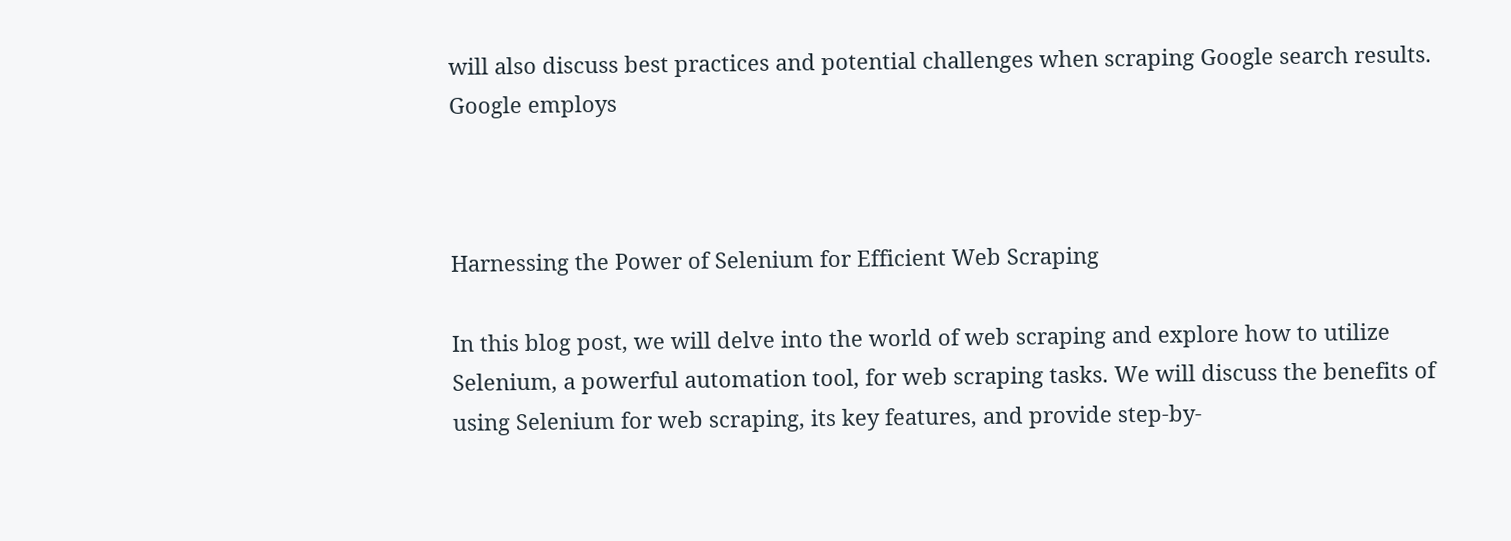will also discuss best practices and potential challenges when scraping Google search results. Google employs



Harnessing the Power of Selenium for Efficient Web Scraping

In this blog post, we will delve into the world of web scraping and explore how to utilize Selenium, a powerful automation tool, for web scraping tasks. We will discuss the benefits of using Selenium for web scraping, its key features, and provide step-by-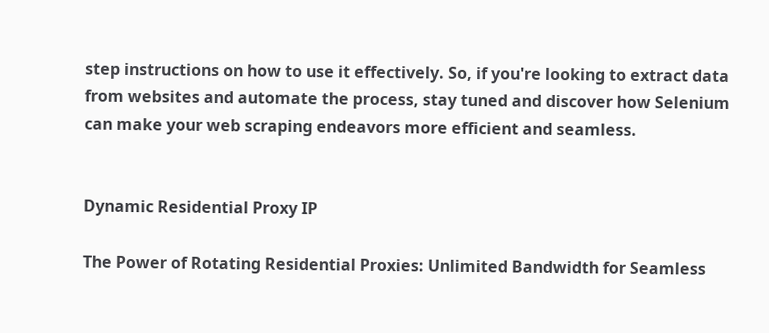step instructions on how to use it effectively. So, if you're looking to extract data from websites and automate the process, stay tuned and discover how Selenium can make your web scraping endeavors more efficient and seamless.


Dynamic Residential Proxy IP

The Power of Rotating Residential Proxies: Unlimited Bandwidth for Seamless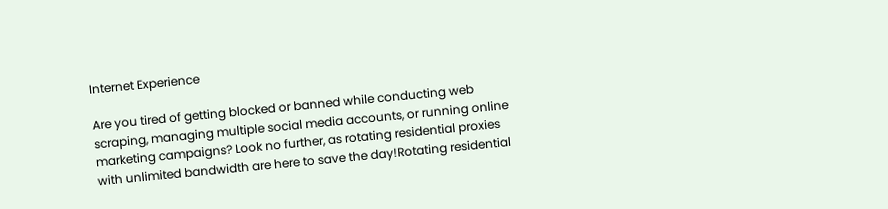Internet Experience

Are you tired of getting blocked or banned while conducting web scraping, managing multiple social media accounts, or running online marketing campaigns? Look no further, as rotating residential proxies with unlimited bandwidth are here to save the day!Rotating residential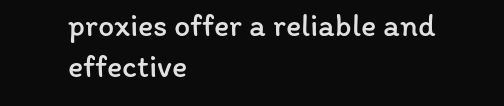proxies offer a reliable and effective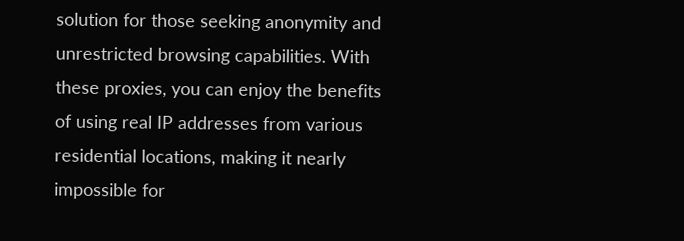solution for those seeking anonymity and unrestricted browsing capabilities. With these proxies, you can enjoy the benefits of using real IP addresses from various residential locations, making it nearly impossible for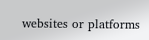websites or platforms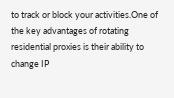to track or block your activities.One of the key advantages of rotating residential proxies is their ability to change IP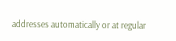addresses automatically or at regular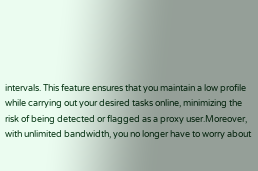intervals. This feature ensures that you maintain a low profile while carrying out your desired tasks online, minimizing the risk of being detected or flagged as a proxy user.Moreover, with unlimited bandwidth, you no longer have to worry about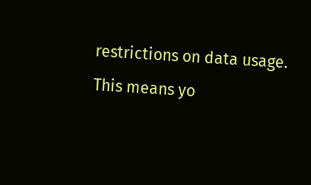restrictions on data usage. This means yo